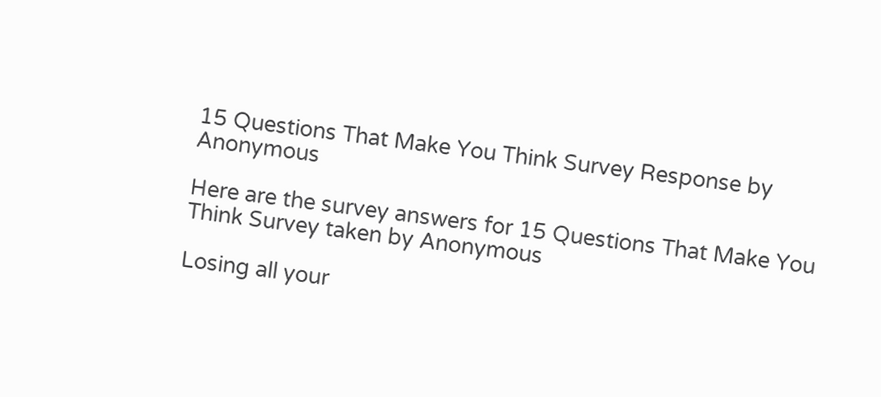15 Questions That Make You Think Survey Response by Anonymous

Here are the survey answers for 15 Questions That Make You Think Survey taken by Anonymous

Losing all your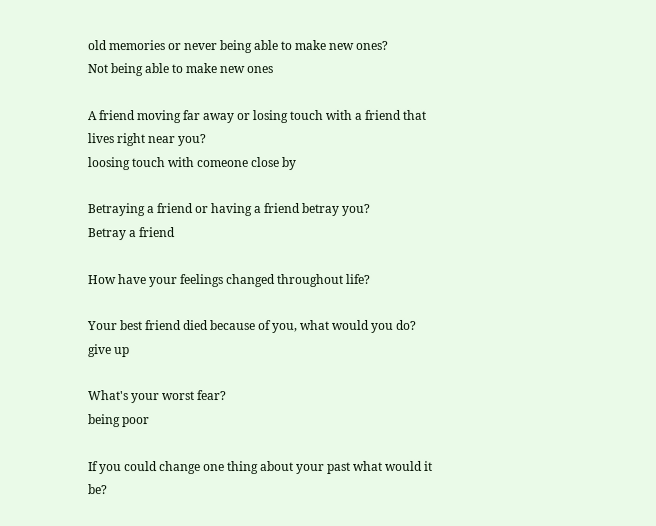old memories or never being able to make new ones?
Not being able to make new ones

A friend moving far away or losing touch with a friend that lives right near you?
loosing touch with comeone close by

Betraying a friend or having a friend betray you?
Betray a friend

How have your feelings changed throughout life?

Your best friend died because of you, what would you do?
give up

What's your worst fear?
being poor

If you could change one thing about your past what would it be?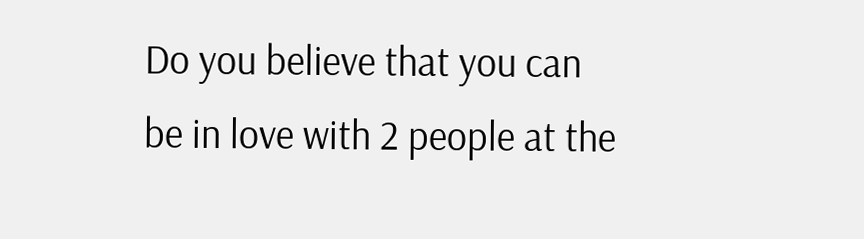Do you believe that you can be in love with 2 people at the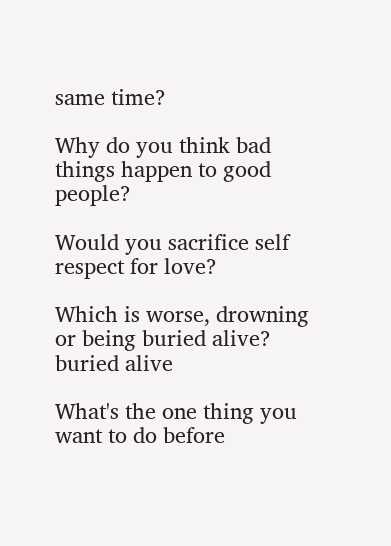same time?

Why do you think bad things happen to good people?

Would you sacrifice self respect for love?

Which is worse, drowning or being buried alive?
buried alive

What's the one thing you want to do before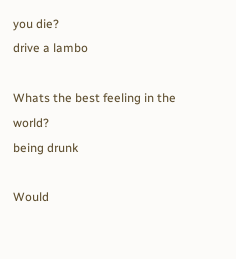you die?
drive a lambo

Whats the best feeling in the world?
being drunk

Would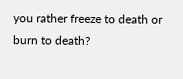you rather freeze to death or burn to death?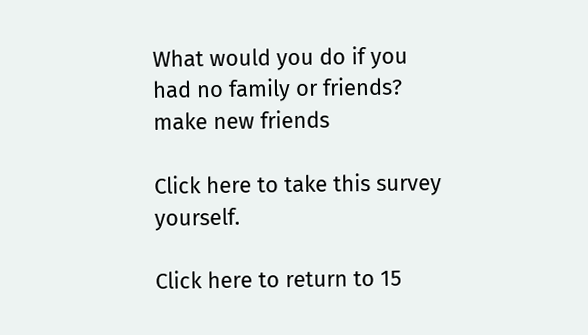What would you do if you had no family or friends?
make new friends

Click here to take this survey yourself.

Click here to return to 15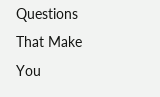Questions That Make You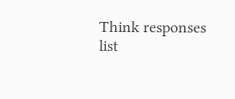Think responses list